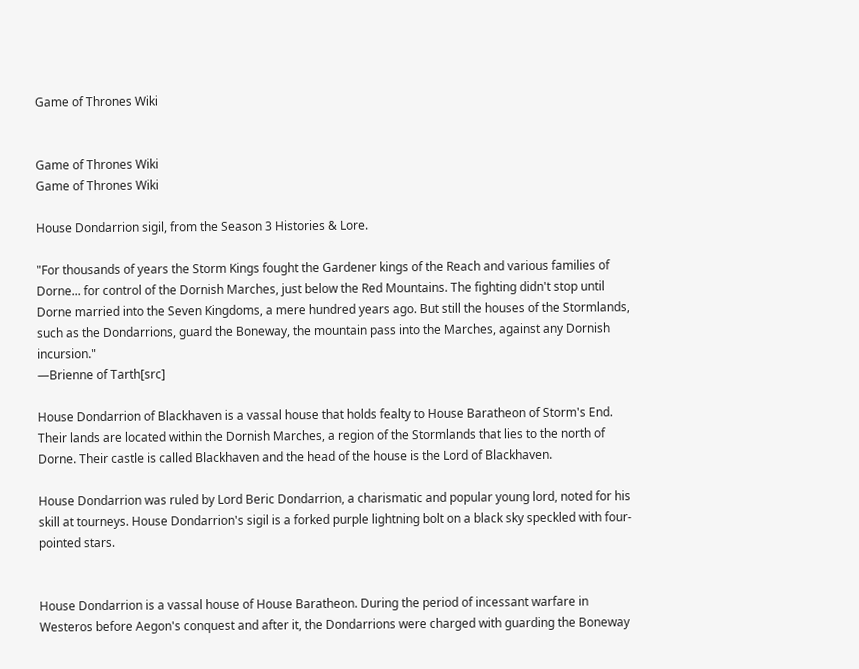Game of Thrones Wiki


Game of Thrones Wiki
Game of Thrones Wiki

House Dondarrion sigil, from the Season 3 Histories & Lore.

"For thousands of years the Storm Kings fought the Gardener kings of the Reach and various families of Dorne... for control of the Dornish Marches, just below the Red Mountains. The fighting didn't stop until Dorne married into the Seven Kingdoms, a mere hundred years ago. But still the houses of the Stormlands, such as the Dondarrions, guard the Boneway, the mountain pass into the Marches, against any Dornish incursion."
―Brienne of Tarth[src]

House Dondarrion of Blackhaven is a vassal house that holds fealty to House Baratheon of Storm's End. Their lands are located within the Dornish Marches, a region of the Stormlands that lies to the north of Dorne. Their castle is called Blackhaven and the head of the house is the Lord of Blackhaven.

House Dondarrion was ruled by Lord Beric Dondarrion, a charismatic and popular young lord, noted for his skill at tourneys. House Dondarrion's sigil is a forked purple lightning bolt on a black sky speckled with four-pointed stars.


House Dondarrion is a vassal house of House Baratheon. During the period of incessant warfare in Westeros before Aegon's conquest and after it, the Dondarrions were charged with guarding the Boneway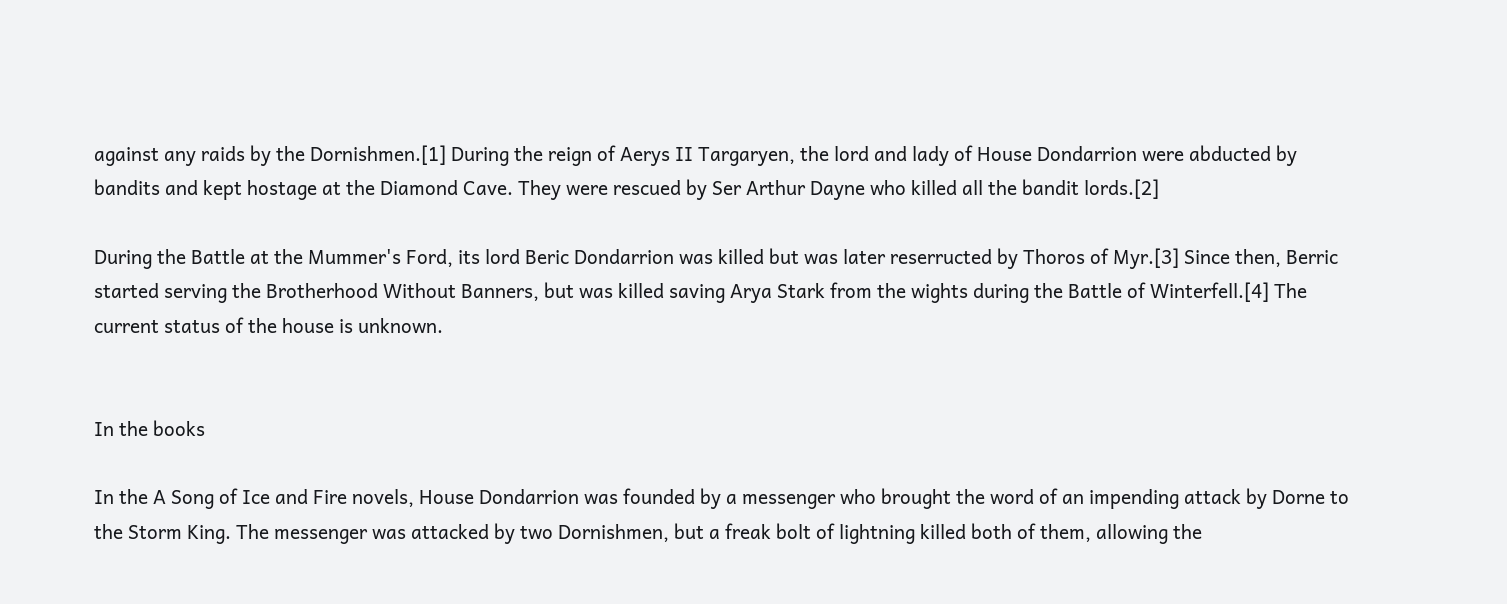against any raids by the Dornishmen.[1] During the reign of Aerys II Targaryen, the lord and lady of House Dondarrion were abducted by bandits and kept hostage at the Diamond Cave. They were rescued by Ser Arthur Dayne who killed all the bandit lords.[2]

During the Battle at the Mummer's Ford, its lord Beric Dondarrion was killed but was later reserructed by Thoros of Myr.[3] Since then, Berric started serving the Brotherhood Without Banners, but was killed saving Arya Stark from the wights during the Battle of Winterfell.[4] The current status of the house is unknown.


In the books

In the A Song of Ice and Fire novels, House Dondarrion was founded by a messenger who brought the word of an impending attack by Dorne to the Storm King. The messenger was attacked by two Dornishmen, but a freak bolt of lightning killed both of them, allowing the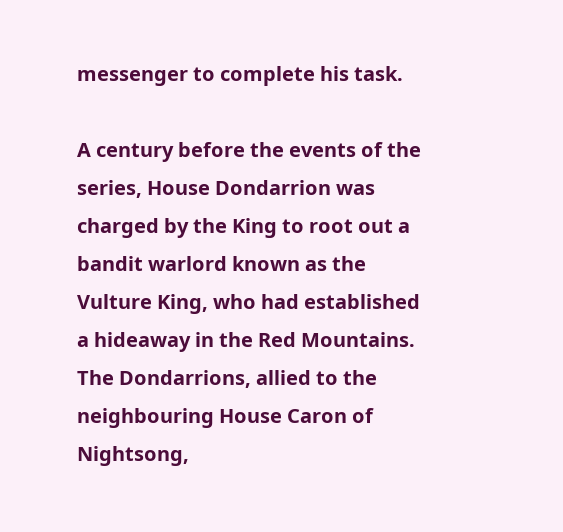messenger to complete his task.

A century before the events of the series, House Dondarrion was charged by the King to root out a bandit warlord known as the Vulture King, who had established a hideaway in the Red Mountains. The Dondarrions, allied to the neighbouring House Caron of Nightsong,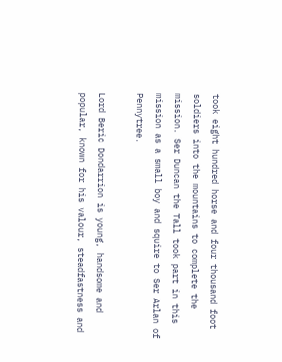took eight hundred horse and four thousand foot soldiers into the mountains to complete the mission. Ser Duncan the Tall took part in this mission as a small boy and squire to Ser Arlan of Pennytree.

Lord Beric Dondarrion is young, handsome and popular, known for his valour, steadfastness and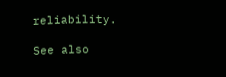reliability.

See also